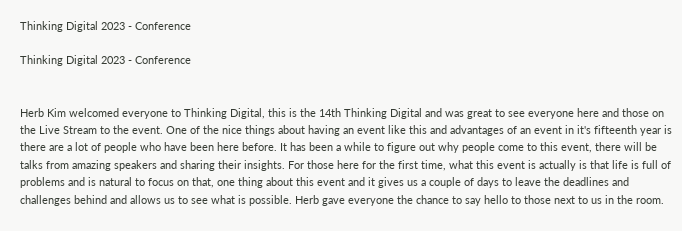Thinking Digital 2023 - Conference

Thinking Digital 2023 - Conference


Herb Kim welcomed everyone to Thinking Digital, this is the 14th Thinking Digital and was great to see everyone here and those on the Live Stream to the event. One of the nice things about having an event like this and advantages of an event in it's fifteenth year is there are a lot of people who have been here before. It has been a while to figure out why people come to this event, there will be talks from amazing speakers and sharing their insights. For those here for the first time, what this event is actually is that life is full of problems and is natural to focus on that, one thing about this event and it gives us a couple of days to leave the deadlines and challenges behind and allows us to see what is possible. Herb gave everyone the chance to say hello to those next to us in the room.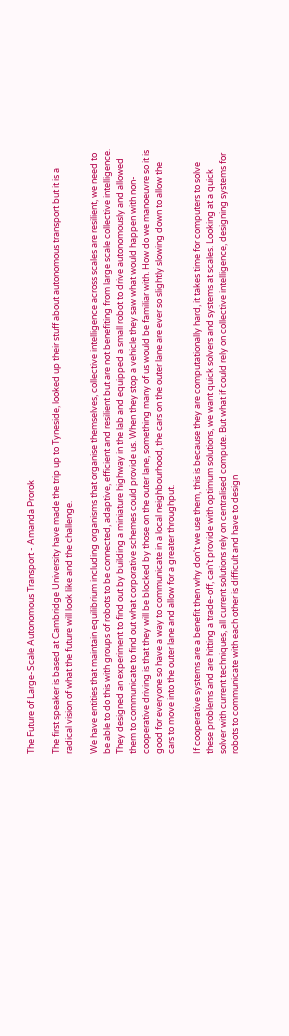The Future of Large-Scale Autonomous Transport - Amanda Prorok

The first speaker is based at Cambridge University have made the trip up to Tyneside, looked up their stuff about autonomous transport but it is a radical vision of what the future will look like and the challenge.

We have entities that maintain equilibrium including organisms that organise themselves, collective intelligence across scales are resilient, we need to be able to do this with groups of robots to be connected, adaptive, efficient and resilient but are not benefiting from large scale collective intelligence. They designed an experiment to find out by building a miniature highway in the lab and equipped a small robot to drive autonomously and allowed them to communicate to find out what corporative schemes could provide us. When they stop a vehicle they saw what would happen with non-cooperative driving is that they will be blocked by those on the outer lane, something many of us would be familiar with. How do we manoeuvre so it is good for everyone so have a way to communicate in a local neighbourhood, the cars on the outer lane are ever so slightly slowing down to allow the cars to move into the outer lane and allow for a greater throughput.

If cooperative systems are a benefit then why don't we use them, this is because they are computationally hard, it takes time for computers to solve these problems and are hitting a trade-off, can't provide with optimum solutions, we want quick solvers and systems at scales. Looking at a quick solver with current techniques, all current solutions rely on centralised compute. But what if could rely on collective intelligence, designing systems for robots to communicate with each other is difficult and have to design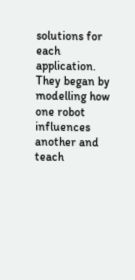solutions for each application. They began by modelling how one robot influences another and teach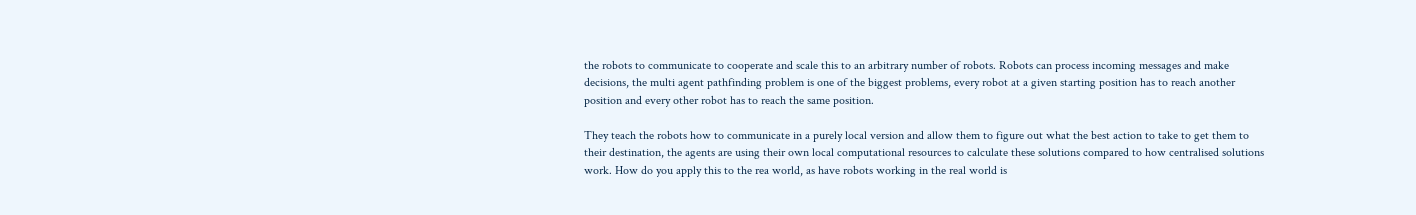the robots to communicate to cooperate and scale this to an arbitrary number of robots. Robots can process incoming messages and make decisions, the multi agent pathfinding problem is one of the biggest problems, every robot at a given starting position has to reach another position and every other robot has to reach the same position.

They teach the robots how to communicate in a purely local version and allow them to figure out what the best action to take to get them to their destination, the agents are using their own local computational resources to calculate these solutions compared to how centralised solutions work. How do you apply this to the rea world, as have robots working in the real world is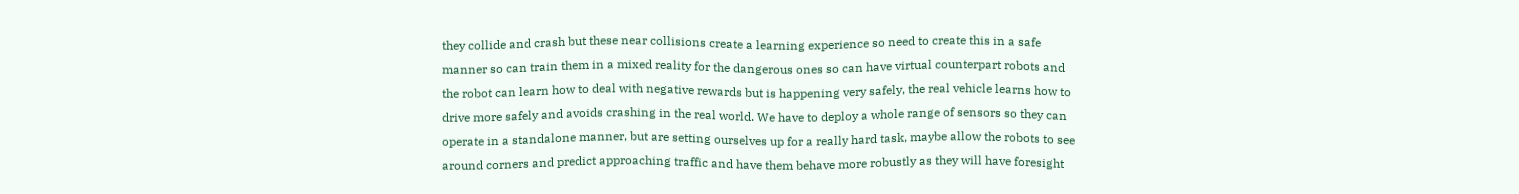they collide and crash but these near collisions create a learning experience so need to create this in a safe manner so can train them in a mixed reality for the dangerous ones so can have virtual counterpart robots and the robot can learn how to deal with negative rewards but is happening very safely, the real vehicle learns how to drive more safely and avoids crashing in the real world. We have to deploy a whole range of sensors so they can operate in a standalone manner, but are setting ourselves up for a really hard task, maybe allow the robots to see around corners and predict approaching traffic and have them behave more robustly as they will have foresight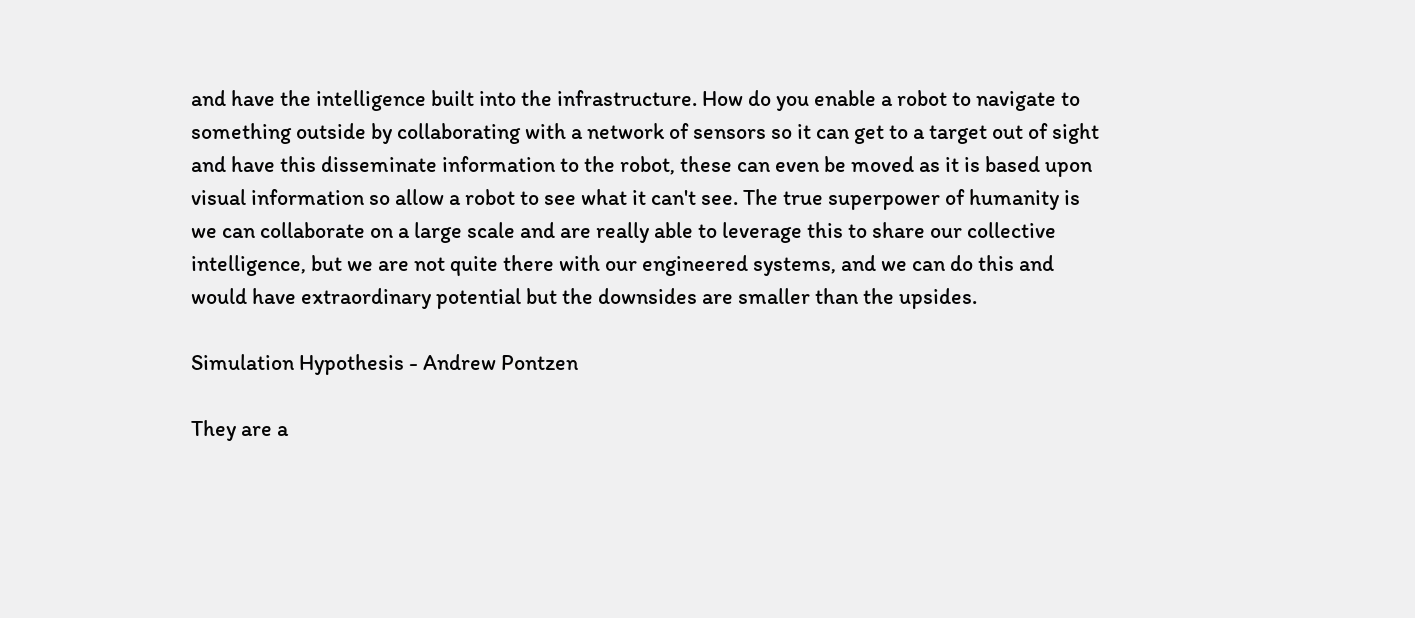and have the intelligence built into the infrastructure. How do you enable a robot to navigate to something outside by collaborating with a network of sensors so it can get to a target out of sight and have this disseminate information to the robot, these can even be moved as it is based upon visual information so allow a robot to see what it can't see. The true superpower of humanity is we can collaborate on a large scale and are really able to leverage this to share our collective intelligence, but we are not quite there with our engineered systems, and we can do this and would have extraordinary potential but the downsides are smaller than the upsides.

Simulation Hypothesis - Andrew Pontzen

They are a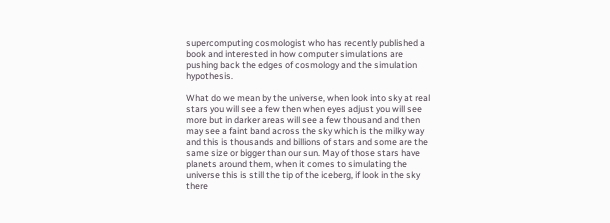supercomputing cosmologist who has recently published a book and interested in how computer simulations are pushing back the edges of cosmology and the simulation hypothesis.

What do we mean by the universe, when look into sky at real stars you will see a few then when eyes adjust you will see more but in darker areas will see a few thousand and then may see a faint band across the sky which is the milky way and this is thousands and billions of stars and some are the same size or bigger than our sun. May of those stars have planets around them, when it comes to simulating the universe this is still the tip of the iceberg, if look in the sky there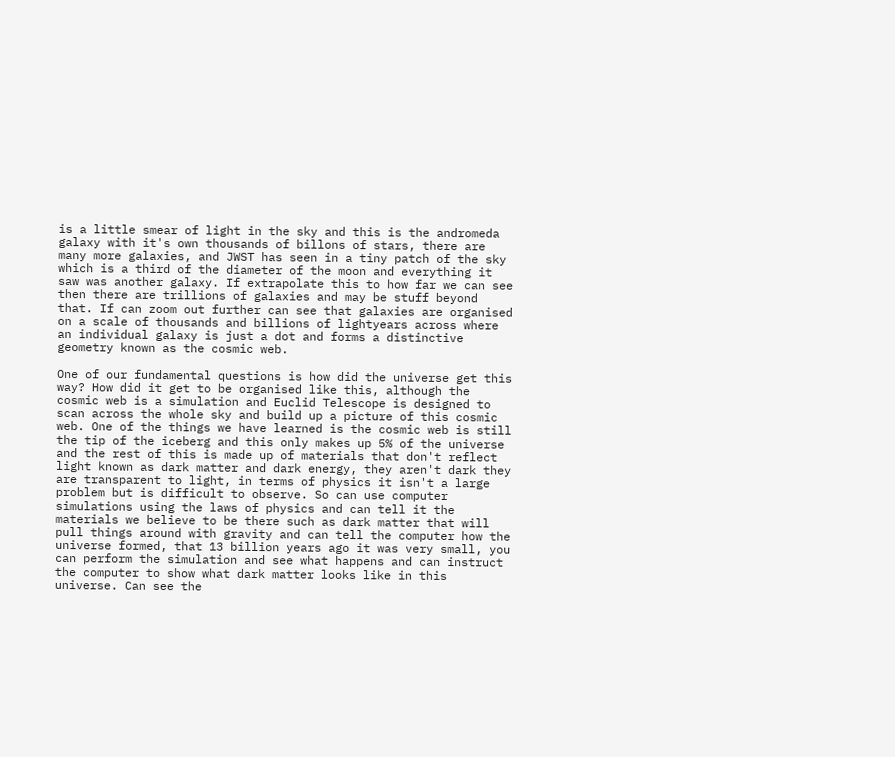is a little smear of light in the sky and this is the andromeda galaxy with it's own thousands of billons of stars, there are many more galaxies, and JWST has seen in a tiny patch of the sky which is a third of the diameter of the moon and everything it saw was another galaxy. If extrapolate this to how far we can see then there are trillions of galaxies and may be stuff beyond that. If can zoom out further can see that galaxies are organised on a scale of thousands and billions of lightyears across where an individual galaxy is just a dot and forms a distinctive geometry known as the cosmic web.

One of our fundamental questions is how did the universe get this way? How did it get to be organised like this, although the cosmic web is a simulation and Euclid Telescope is designed to scan across the whole sky and build up a picture of this cosmic web. One of the things we have learned is the cosmic web is still the tip of the iceberg and this only makes up 5% of the universe and the rest of this is made up of materials that don't reflect light known as dark matter and dark energy, they aren't dark they are transparent to light, in terms of physics it isn't a large problem but is difficult to observe. So can use computer simulations using the laws of physics and can tell it the materials we believe to be there such as dark matter that will pull things around with gravity and can tell the computer how the universe formed, that 13 billion years ago it was very small, you can perform the simulation and see what happens and can instruct the computer to show what dark matter looks like in this universe. Can see the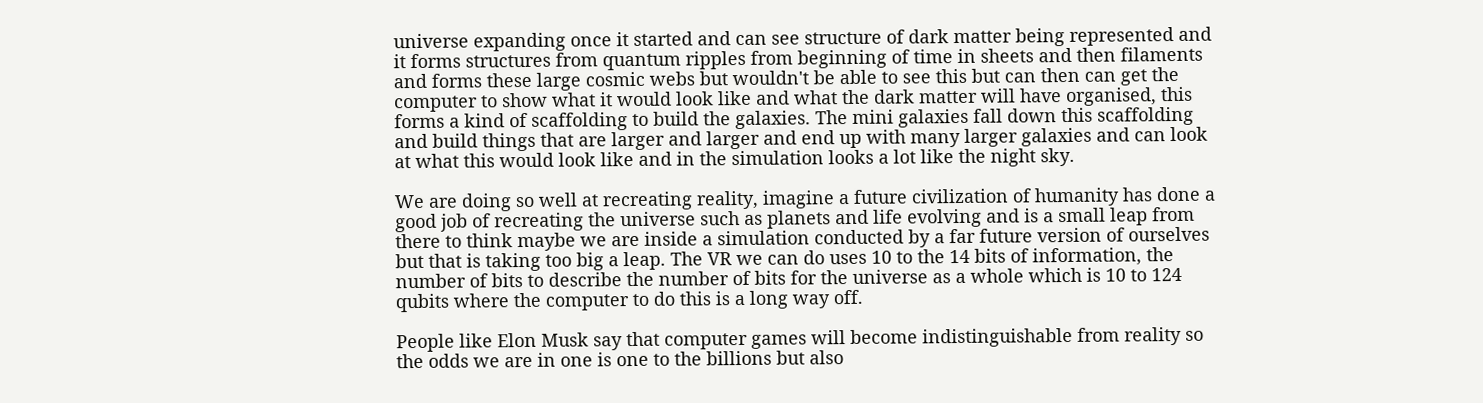universe expanding once it started and can see structure of dark matter being represented and it forms structures from quantum ripples from beginning of time in sheets and then filaments and forms these large cosmic webs but wouldn't be able to see this but can then can get the computer to show what it would look like and what the dark matter will have organised, this forms a kind of scaffolding to build the galaxies. The mini galaxies fall down this scaffolding and build things that are larger and larger and end up with many larger galaxies and can look at what this would look like and in the simulation looks a lot like the night sky.

We are doing so well at recreating reality, imagine a future civilization of humanity has done a good job of recreating the universe such as planets and life evolving and is a small leap from there to think maybe we are inside a simulation conducted by a far future version of ourselves but that is taking too big a leap. The VR we can do uses 10 to the 14 bits of information, the number of bits to describe the number of bits for the universe as a whole which is 10 to 124 qubits where the computer to do this is a long way off.

People like Elon Musk say that computer games will become indistinguishable from reality so the odds we are in one is one to the billions but also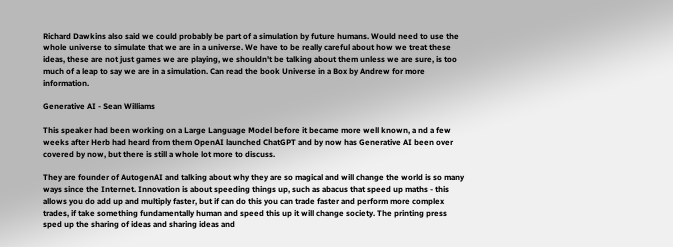Richard Dawkins also said we could probably be part of a simulation by future humans. Would need to use the whole universe to simulate that we are in a universe. We have to be really careful about how we treat these ideas, these are not just games we are playing, we shouldn't be talking about them unless we are sure, is too much of a leap to say we are in a simulation. Can read the book Universe in a Box by Andrew for more information.

Generative AI - Sean Williams

This speaker had been working on a Large Language Model before it became more well known, a nd a few weeks after Herb had heard from them OpenAI launched ChatGPT and by now has Generative AI been over covered by now, but there is still a whole lot more to discuss.

They are founder of AutogenAI and talking about why they are so magical and will change the world is so many ways since the Internet. Innovation is about speeding things up, such as abacus that speed up maths - this allows you do add up and multiply faster, but if can do this you can trade faster and perform more complex trades, if take something fundamentally human and speed this up it will change society. The printing press sped up the sharing of ideas and sharing ideas and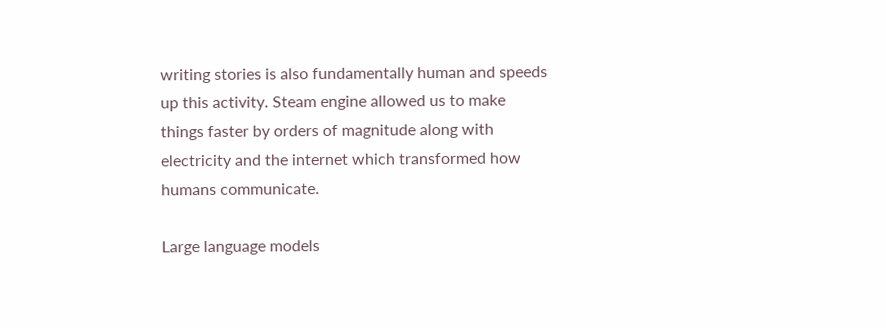writing stories is also fundamentally human and speeds up this activity. Steam engine allowed us to make things faster by orders of magnitude along with electricity and the internet which transformed how humans communicate.

Large language models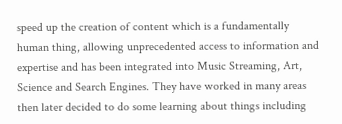speed up the creation of content which is a fundamentally human thing, allowing unprecedented access to information and expertise and has been integrated into Music Streaming, Art, Science and Search Engines. They have worked in many areas then later decided to do some learning about things including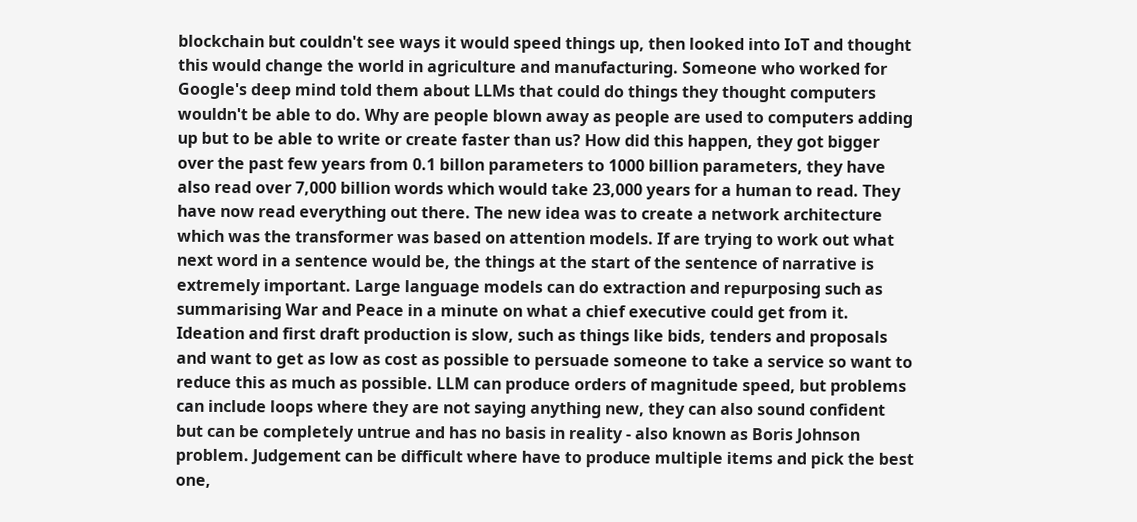blockchain but couldn't see ways it would speed things up, then looked into IoT and thought this would change the world in agriculture and manufacturing. Someone who worked for Google's deep mind told them about LLMs that could do things they thought computers wouldn't be able to do. Why are people blown away as people are used to computers adding up but to be able to write or create faster than us? How did this happen, they got bigger over the past few years from 0.1 billon parameters to 1000 billion parameters, they have also read over 7,000 billion words which would take 23,000 years for a human to read. They have now read everything out there. The new idea was to create a network architecture which was the transformer was based on attention models. If are trying to work out what next word in a sentence would be, the things at the start of the sentence of narrative is extremely important. Large language models can do extraction and repurposing such as summarising War and Peace in a minute on what a chief executive could get from it. Ideation and first draft production is slow, such as things like bids, tenders and proposals and want to get as low as cost as possible to persuade someone to take a service so want to reduce this as much as possible. LLM can produce orders of magnitude speed, but problems can include loops where they are not saying anything new, they can also sound confident but can be completely untrue and has no basis in reality - also known as Boris Johnson problem. Judgement can be difficult where have to produce multiple items and pick the best one,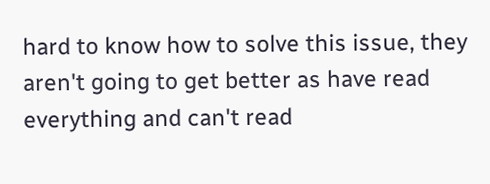hard to know how to solve this issue, they aren't going to get better as have read everything and can't read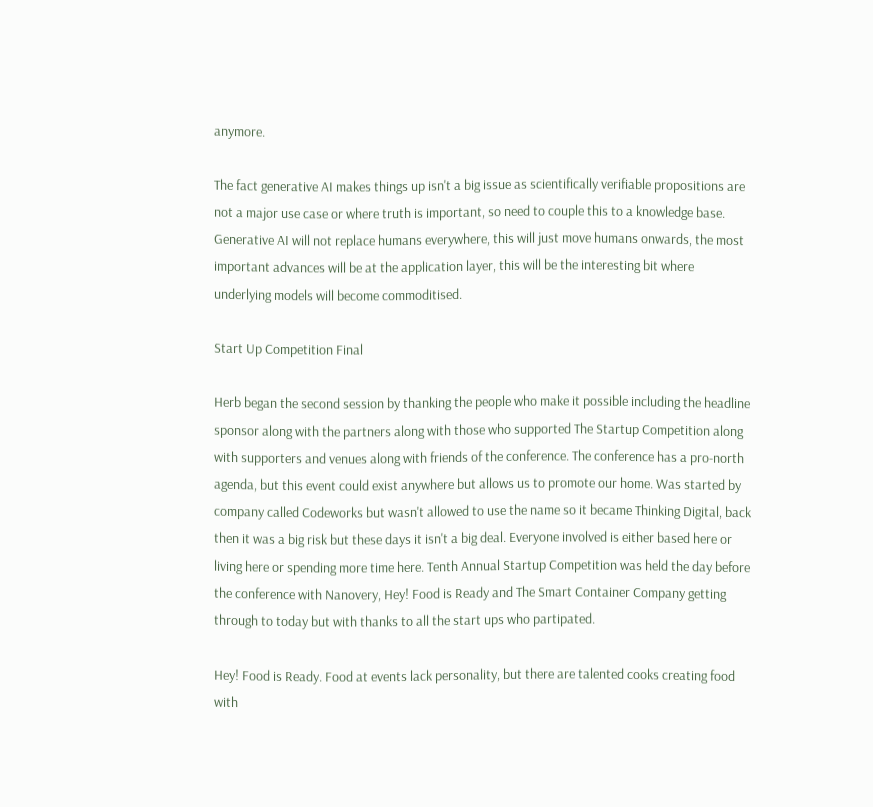anymore.

The fact generative AI makes things up isn't a big issue as scientifically verifiable propositions are not a major use case or where truth is important, so need to couple this to a knowledge base. Generative AI will not replace humans everywhere, this will just move humans onwards, the most important advances will be at the application layer, this will be the interesting bit where underlying models will become commoditised.

Start Up Competition Final

Herb began the second session by thanking the people who make it possible including the headline sponsor along with the partners along with those who supported The Startup Competition along with supporters and venues along with friends of the conference. The conference has a pro-north agenda, but this event could exist anywhere but allows us to promote our home. Was started by company called Codeworks but wasn't allowed to use the name so it became Thinking Digital, back then it was a big risk but these days it isn't a big deal. Everyone involved is either based here or living here or spending more time here. Tenth Annual Startup Competition was held the day before the conference with Nanovery, Hey! Food is Ready and The Smart Container Company getting through to today but with thanks to all the start ups who partipated.

Hey! Food is Ready. Food at events lack personality, but there are talented cooks creating food with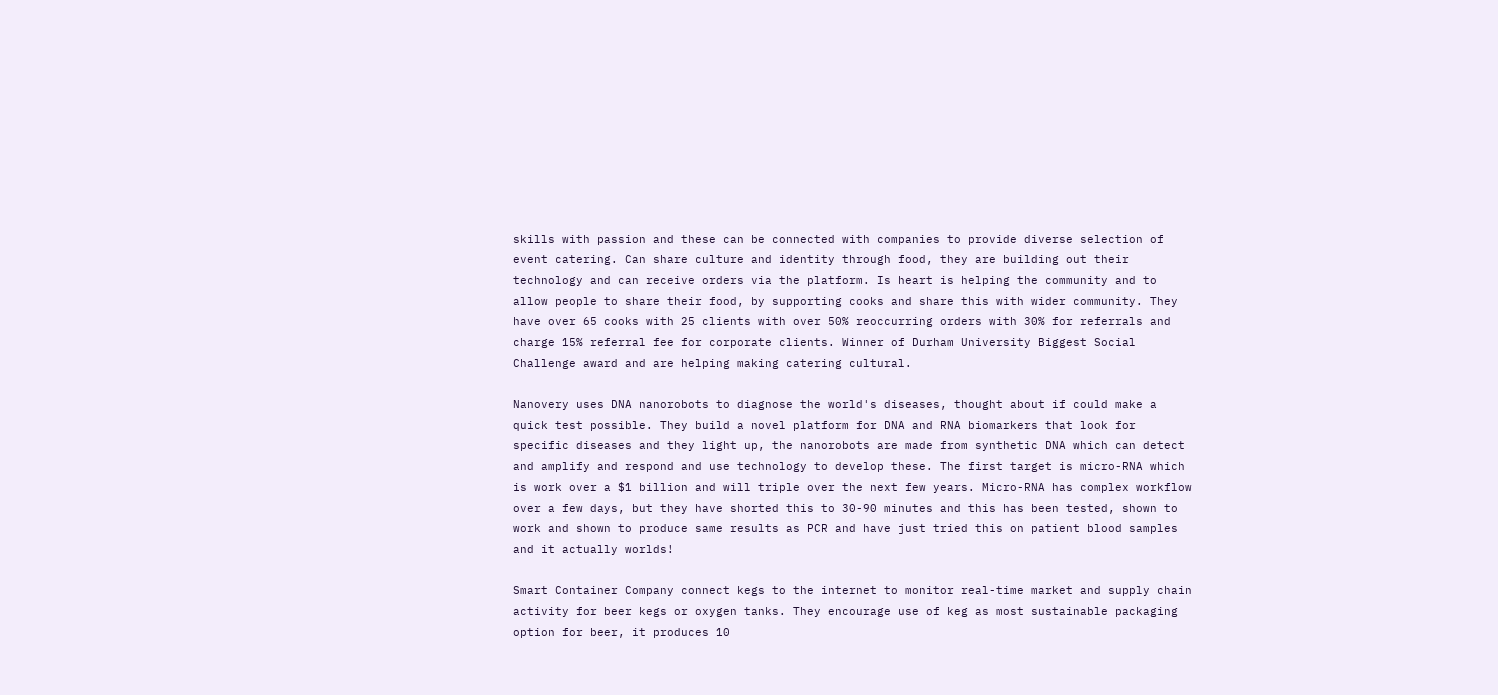skills with passion and these can be connected with companies to provide diverse selection of event catering. Can share culture and identity through food, they are building out their technology and can receive orders via the platform. Is heart is helping the community and to allow people to share their food, by supporting cooks and share this with wider community. They have over 65 cooks with 25 clients with over 50% reoccurring orders with 30% for referrals and charge 15% referral fee for corporate clients. Winner of Durham University Biggest Social Challenge award and are helping making catering cultural.

Nanovery uses DNA nanorobots to diagnose the world's diseases, thought about if could make a quick test possible. They build a novel platform for DNA and RNA biomarkers that look for specific diseases and they light up, the nanorobots are made from synthetic DNA which can detect and amplify and respond and use technology to develop these. The first target is micro-RNA which is work over a $1 billion and will triple over the next few years. Micro-RNA has complex workflow over a few days, but they have shorted this to 30-90 minutes and this has been tested, shown to work and shown to produce same results as PCR and have just tried this on patient blood samples and it actually worlds!

Smart Container Company connect kegs to the internet to monitor real-time market and supply chain activity for beer kegs or oxygen tanks. They encourage use of keg as most sustainable packaging option for beer, it produces 10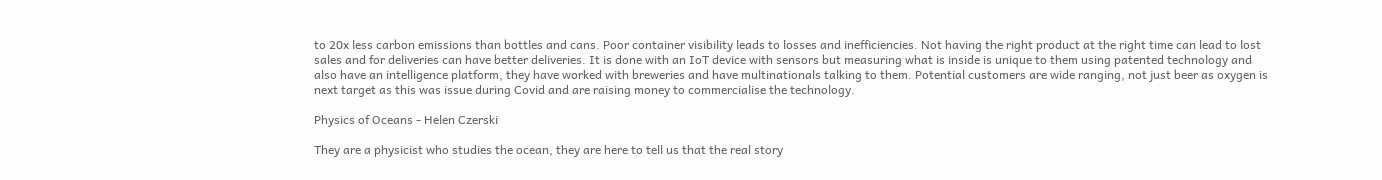to 20x less carbon emissions than bottles and cans. Poor container visibility leads to losses and inefficiencies. Not having the right product at the right time can lead to lost sales and for deliveries can have better deliveries. It is done with an IoT device with sensors but measuring what is inside is unique to them using patented technology and also have an intelligence platform, they have worked with breweries and have multinationals talking to them. Potential customers are wide ranging, not just beer as oxygen is next target as this was issue during Covid and are raising money to commercialise the technology.

Physics of Oceans - Helen Czerski

They are a physicist who studies the ocean, they are here to tell us that the real story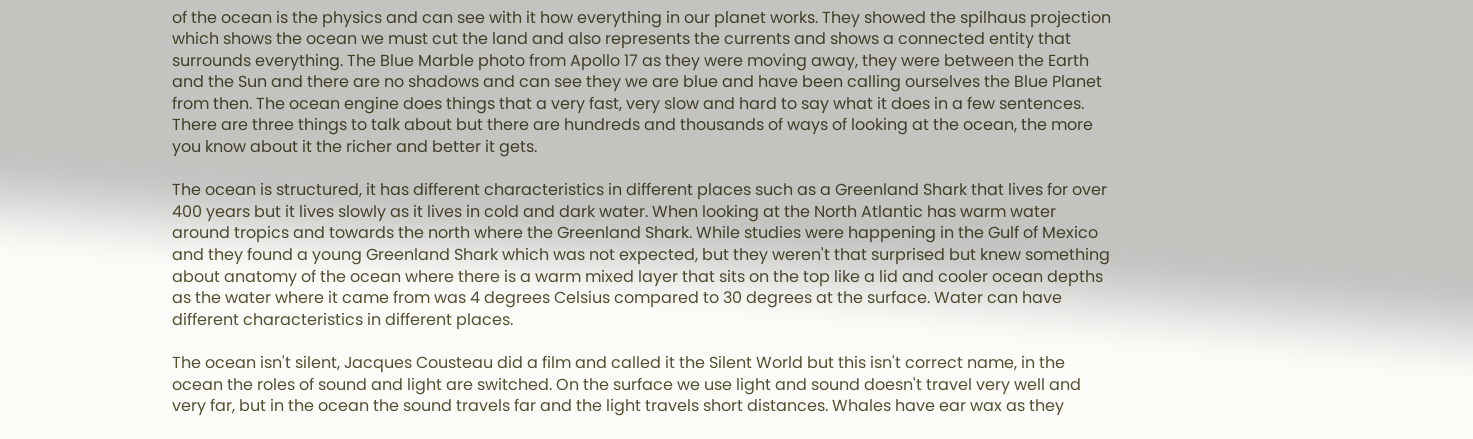of the ocean is the physics and can see with it how everything in our planet works. They showed the spilhaus projection which shows the ocean we must cut the land and also represents the currents and shows a connected entity that surrounds everything. The Blue Marble photo from Apollo 17 as they were moving away, they were between the Earth and the Sun and there are no shadows and can see they we are blue and have been calling ourselves the Blue Planet from then. The ocean engine does things that a very fast, very slow and hard to say what it does in a few sentences. There are three things to talk about but there are hundreds and thousands of ways of looking at the ocean, the more you know about it the richer and better it gets.

The ocean is structured, it has different characteristics in different places such as a Greenland Shark that lives for over 400 years but it lives slowly as it lives in cold and dark water. When looking at the North Atlantic has warm water around tropics and towards the north where the Greenland Shark. While studies were happening in the Gulf of Mexico and they found a young Greenland Shark which was not expected, but they weren't that surprised but knew something about anatomy of the ocean where there is a warm mixed layer that sits on the top like a lid and cooler ocean depths as the water where it came from was 4 degrees Celsius compared to 30 degrees at the surface. Water can have different characteristics in different places.

The ocean isn't silent, Jacques Cousteau did a film and called it the Silent World but this isn't correct name, in the ocean the roles of sound and light are switched. On the surface we use light and sound doesn't travel very well and very far, but in the ocean the sound travels far and the light travels short distances. Whales have ear wax as they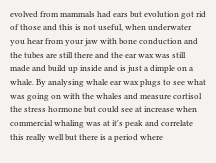evolved from mammals had ears but evolution got rid of those and this is not useful, when underwater you hear from your jaw with bone conduction and the tubes are still there and the ear wax was still made and build up inside and is just a dimple on a whale. By analysing whale ear wax plugs to see what was going on with the whales and measure cortisol the stress hormone but could see at increase when commercial whaling was at it's peak and correlate this really well but there is a period where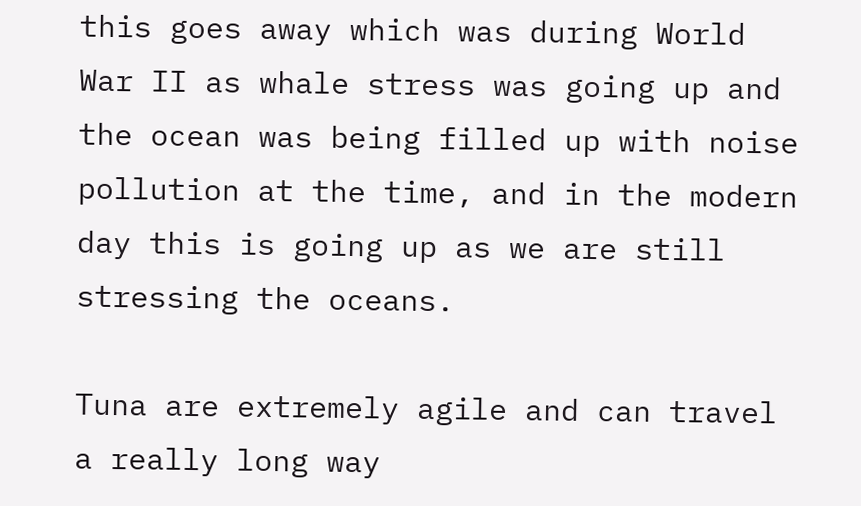this goes away which was during World War II as whale stress was going up and the ocean was being filled up with noise pollution at the time, and in the modern day this is going up as we are still stressing the oceans.

Tuna are extremely agile and can travel a really long way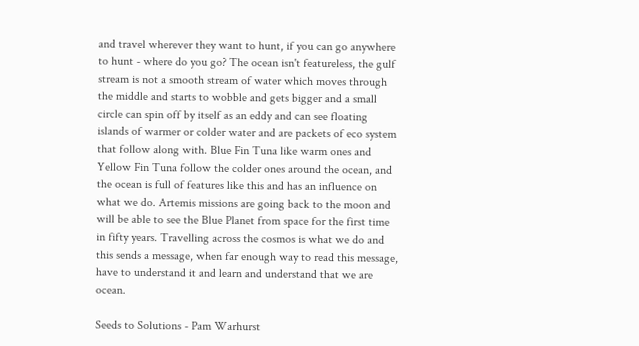and travel wherever they want to hunt, if you can go anywhere to hunt - where do you go? The ocean isn't featureless, the gulf stream is not a smooth stream of water which moves through the middle and starts to wobble and gets bigger and a small circle can spin off by itself as an eddy and can see floating islands of warmer or colder water and are packets of eco system that follow along with. Blue Fin Tuna like warm ones and Yellow Fin Tuna follow the colder ones around the ocean, and the ocean is full of features like this and has an influence on what we do. Artemis missions are going back to the moon and will be able to see the Blue Planet from space for the first time in fifty years. Travelling across the cosmos is what we do and this sends a message, when far enough way to read this message, have to understand it and learn and understand that we are ocean.

Seeds to Solutions - Pam Warhurst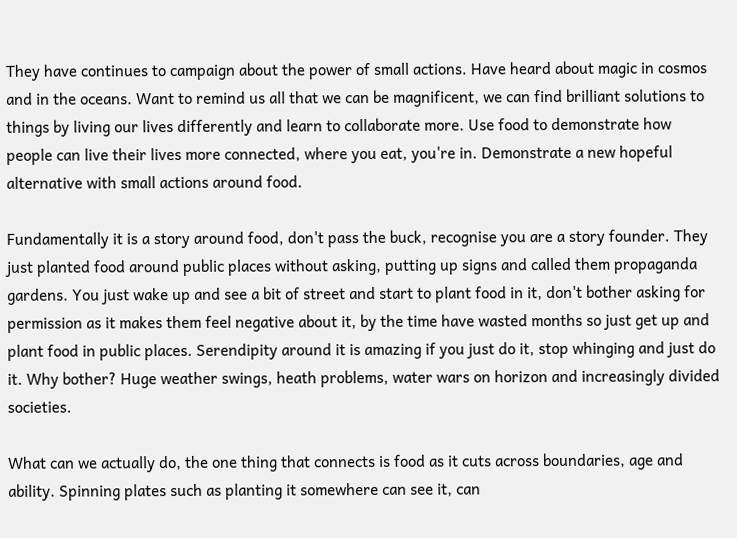They have continues to campaign about the power of small actions. Have heard about magic in cosmos and in the oceans. Want to remind us all that we can be magnificent, we can find brilliant solutions to things by living our lives differently and learn to collaborate more. Use food to demonstrate how people can live their lives more connected, where you eat, you're in. Demonstrate a new hopeful alternative with small actions around food.

Fundamentally it is a story around food, don't pass the buck, recognise you are a story founder. They just planted food around public places without asking, putting up signs and called them propaganda gardens. You just wake up and see a bit of street and start to plant food in it, don't bother asking for permission as it makes them feel negative about it, by the time have wasted months so just get up and plant food in public places. Serendipity around it is amazing if you just do it, stop whinging and just do it. Why bother? Huge weather swings, heath problems, water wars on horizon and increasingly divided societies.

What can we actually do, the one thing that connects is food as it cuts across boundaries, age and ability. Spinning plates such as planting it somewhere can see it, can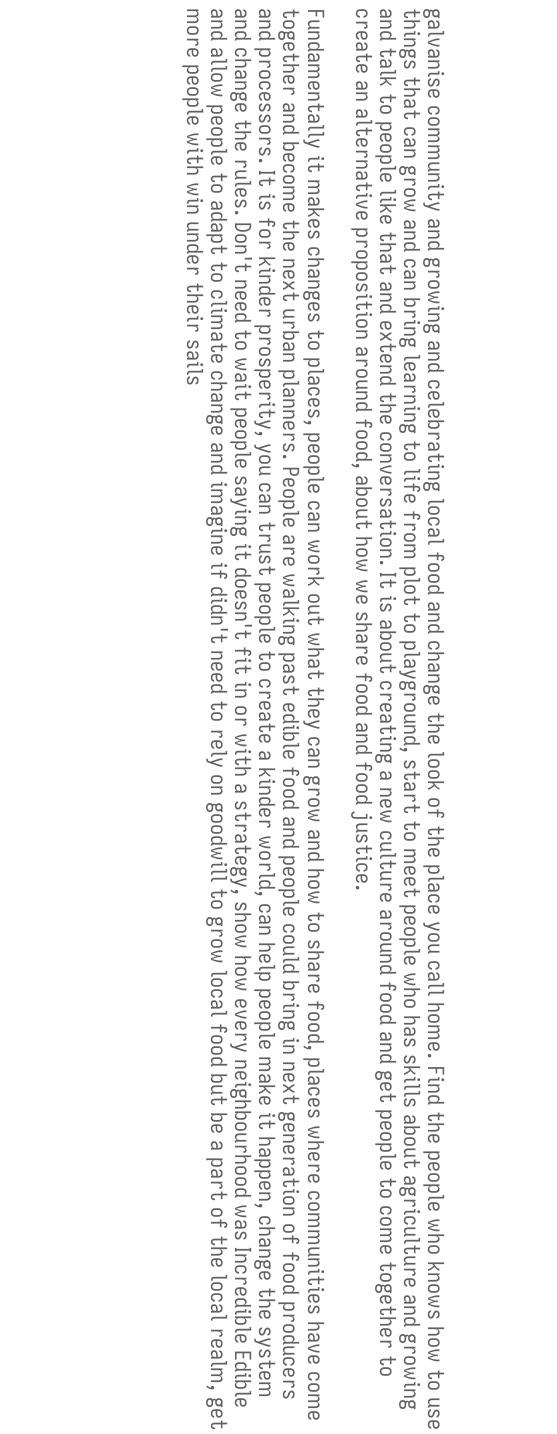galvanise community and growing and celebrating local food and change the look of the place you call home. Find the people who knows how to use things that can grow and can bring learning to life from plot to playground, start to meet people who has skills about agriculture and growing and talk to people like that and extend the conversation. It is about creating a new culture around food and get people to come together to create an alternative proposition around food, about how we share food and food justice.

Fundamentally it makes changes to places, people can work out what they can grow and how to share food, places where communities have come together and become the next urban planners. People are walking past edible food and people could bring in next generation of food producers and processors. It is for kinder prosperity, you can trust people to create a kinder world, can help people make it happen, change the system and change the rules. Don't need to wait people saying it doesn't fit in or with a strategy, show how every neighbourhood was Incredible Edible and allow people to adapt to climate change and imagine if didn't need to rely on goodwill to grow local food but be a part of the local realm, get more people with win under their sails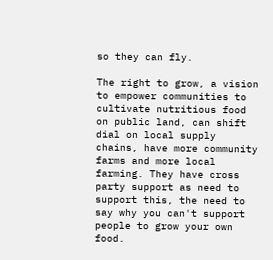so they can fly.

The right to grow, a vision to empower communities to cultivate nutritious food on public land, can shift dial on local supply chains, have more community farms and more local farming. They have cross party support as need to support this, the need to say why you can't support people to grow your own food.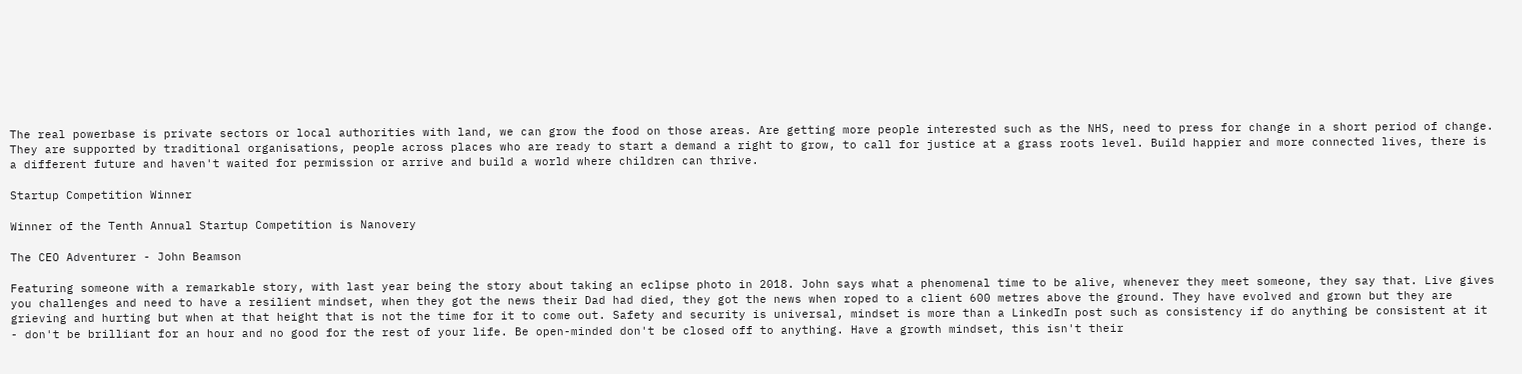The real powerbase is private sectors or local authorities with land, we can grow the food on those areas. Are getting more people interested such as the NHS, need to press for change in a short period of change. They are supported by traditional organisations, people across places who are ready to start a demand a right to grow, to call for justice at a grass roots level. Build happier and more connected lives, there is a different future and haven't waited for permission or arrive and build a world where children can thrive.

Startup Competition Winner

Winner of the Tenth Annual Startup Competition is Nanovery

The CEO Adventurer - John Beamson

Featuring someone with a remarkable story, with last year being the story about taking an eclipse photo in 2018. John says what a phenomenal time to be alive, whenever they meet someone, they say that. Live gives you challenges and need to have a resilient mindset, when they got the news their Dad had died, they got the news when roped to a client 600 metres above the ground. They have evolved and grown but they are grieving and hurting but when at that height that is not the time for it to come out. Safety and security is universal, mindset is more than a LinkedIn post such as consistency if do anything be consistent at it - don't be brilliant for an hour and no good for the rest of your life. Be open-minded don't be closed off to anything. Have a growth mindset, this isn't their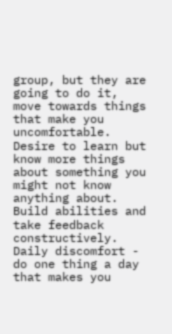group, but they are going to do it, move towards things that make you uncomfortable. Desire to learn but know more things about something you might not know anything about. Build abilities and take feedback constructively. Daily discomfort - do one thing a day that makes you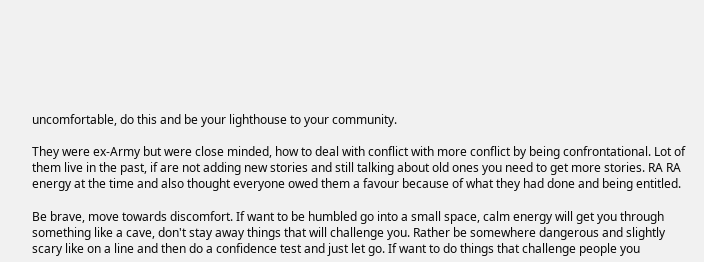uncomfortable, do this and be your lighthouse to your community.

They were ex-Army but were close minded, how to deal with conflict with more conflict by being confrontational. Lot of them live in the past, if are not adding new stories and still talking about old ones you need to get more stories. RA RA energy at the time and also thought everyone owed them a favour because of what they had done and being entitled.

Be brave, move towards discomfort. If want to be humbled go into a small space, calm energy will get you through something like a cave, don't stay away things that will challenge you. Rather be somewhere dangerous and slightly scary like on a line and then do a confidence test and just let go. If want to do things that challenge people you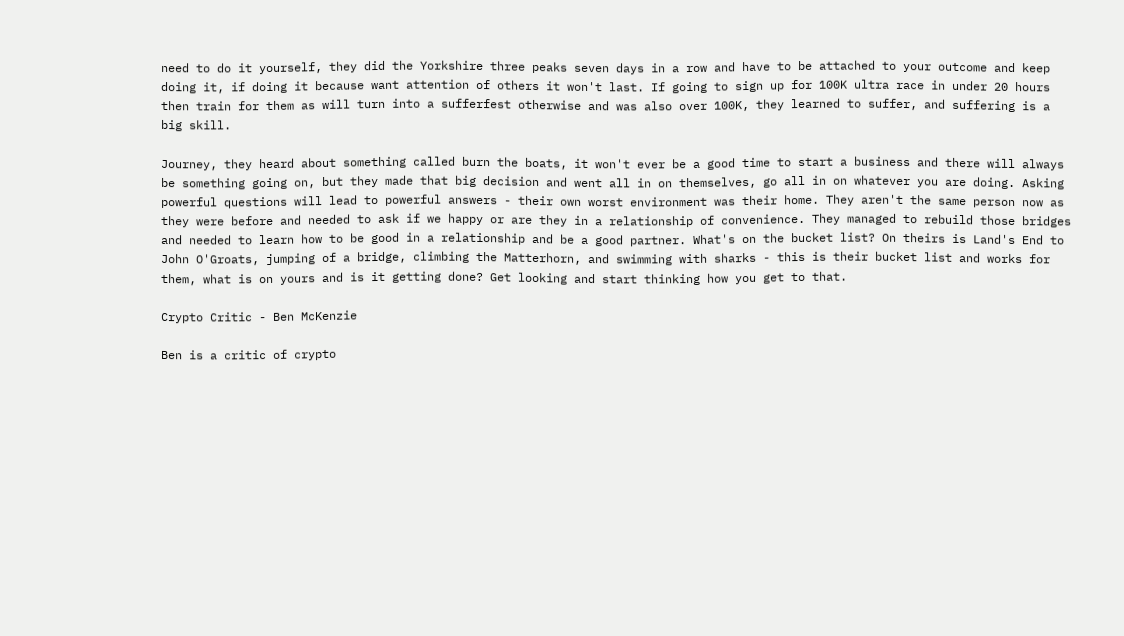need to do it yourself, they did the Yorkshire three peaks seven days in a row and have to be attached to your outcome and keep doing it, if doing it because want attention of others it won't last. If going to sign up for 100K ultra race in under 20 hours then train for them as will turn into a sufferfest otherwise and was also over 100K, they learned to suffer, and suffering is a big skill.

Journey, they heard about something called burn the boats, it won't ever be a good time to start a business and there will always be something going on, but they made that big decision and went all in on themselves, go all in on whatever you are doing. Asking powerful questions will lead to powerful answers - their own worst environment was their home. They aren't the same person now as they were before and needed to ask if we happy or are they in a relationship of convenience. They managed to rebuild those bridges and needed to learn how to be good in a relationship and be a good partner. What's on the bucket list? On theirs is Land's End to John O'Groats, jumping of a bridge, climbing the Matterhorn, and swimming with sharks - this is their bucket list and works for them, what is on yours and is it getting done? Get looking and start thinking how you get to that.

Crypto Critic - Ben McKenzie

Ben is a critic of crypto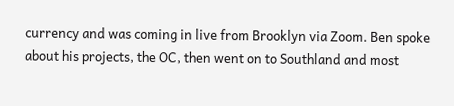currency and was coming in live from Brooklyn via Zoom. Ben spoke about his projects, the OC, then went on to Southland and most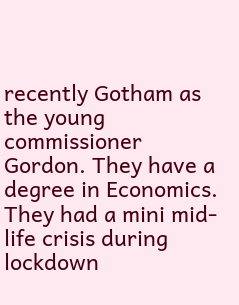recently Gotham as the young commissioner Gordon. They have a degree in Economics. They had a mini mid-life crisis during lockdown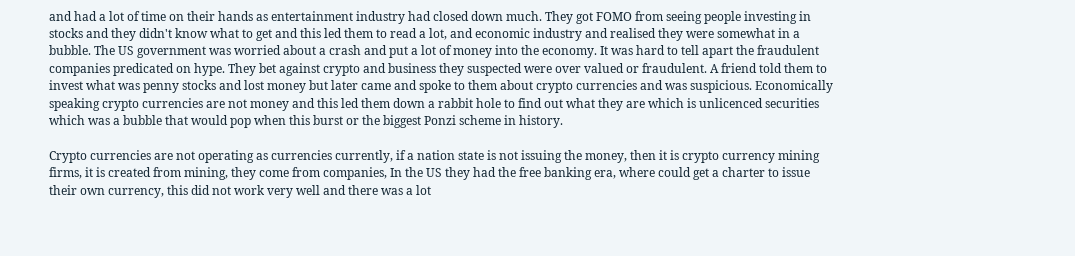and had a lot of time on their hands as entertainment industry had closed down much. They got FOMO from seeing people investing in stocks and they didn't know what to get and this led them to read a lot, and economic industry and realised they were somewhat in a bubble. The US government was worried about a crash and put a lot of money into the economy. It was hard to tell apart the fraudulent companies predicated on hype. They bet against crypto and business they suspected were over valued or fraudulent. A friend told them to invest what was penny stocks and lost money but later came and spoke to them about crypto currencies and was suspicious. Economically speaking crypto currencies are not money and this led them down a rabbit hole to find out what they are which is unlicenced securities which was a bubble that would pop when this burst or the biggest Ponzi scheme in history.

Crypto currencies are not operating as currencies currently, if a nation state is not issuing the money, then it is crypto currency mining firms, it is created from mining, they come from companies, In the US they had the free banking era, where could get a charter to issue their own currency, this did not work very well and there was a lot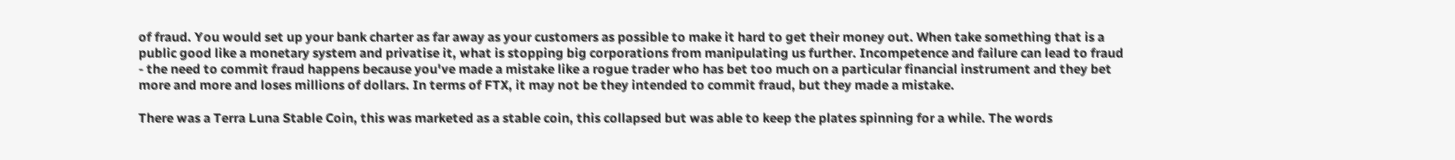of fraud. You would set up your bank charter as far away as your customers as possible to make it hard to get their money out. When take something that is a public good like a monetary system and privatise it, what is stopping big corporations from manipulating us further. Incompetence and failure can lead to fraud - the need to commit fraud happens because you've made a mistake like a rogue trader who has bet too much on a particular financial instrument and they bet more and more and loses millions of dollars. In terms of FTX, it may not be they intended to commit fraud, but they made a mistake.

There was a Terra Luna Stable Coin, this was marketed as a stable coin, this collapsed but was able to keep the plates spinning for a while. The words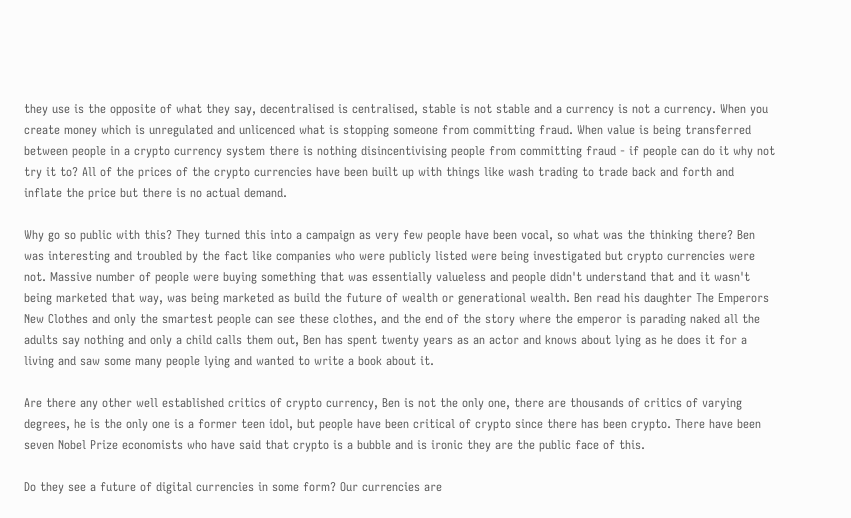they use is the opposite of what they say, decentralised is centralised, stable is not stable and a currency is not a currency. When you create money which is unregulated and unlicenced what is stopping someone from committing fraud. When value is being transferred between people in a crypto currency system there is nothing disincentivising people from committing fraud - if people can do it why not try it to? All of the prices of the crypto currencies have been built up with things like wash trading to trade back and forth and inflate the price but there is no actual demand.

Why go so public with this? They turned this into a campaign as very few people have been vocal, so what was the thinking there? Ben was interesting and troubled by the fact like companies who were publicly listed were being investigated but crypto currencies were not. Massive number of people were buying something that was essentially valueless and people didn't understand that and it wasn't being marketed that way, was being marketed as build the future of wealth or generational wealth. Ben read his daughter The Emperors New Clothes and only the smartest people can see these clothes, and the end of the story where the emperor is parading naked all the adults say nothing and only a child calls them out, Ben has spent twenty years as an actor and knows about lying as he does it for a living and saw some many people lying and wanted to write a book about it.

Are there any other well established critics of crypto currency, Ben is not the only one, there are thousands of critics of varying degrees, he is the only one is a former teen idol, but people have been critical of crypto since there has been crypto. There have been seven Nobel Prize economists who have said that crypto is a bubble and is ironic they are the public face of this.

Do they see a future of digital currencies in some form? Our currencies are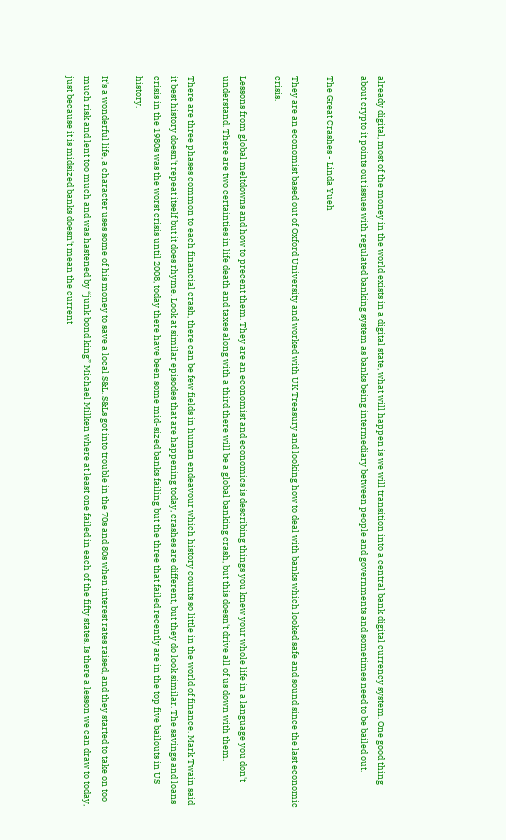already digital, most of the money in the world exists in a digital state, what will happen is we will transition into a central bank digital currency system. One good thing about crypto it points out issues with regulated banking system as banks being intermediary between people and governments and sometimes need to be bailed out.

The Great Crashes - Linda Yueh

They are an economist based out of Oxford University and worked with UK Treasury and looking how to deal with banks which looked safe and sound since the last economic crisis.

Lessons from global meltdowns and how to precent them. They are an economist and economics is describing things you knew your whole life in a language you don't understand. There are two certainties in life death and taxes along with a third there will be a global banking crash, but this doesn't drive all of us down with them.

There are three phases common to each financial crash, there can be few fields in human endeavour which history counts so little in the world of finance. Mark Twain said it best history doesn't repeat itself but it does rhyme. Look at similar episodes that are happening today, crashes are different, but they do look similar. The savings and loans crisis in the 1980s was the worst crisis until 2008, today there have been some mid-sized banks failing but the three that failed recently are in the top five bailouts in US history.

It's a wonderful life, a character uses some of his money to save a local S&L. S&Ls got into trouble in the 70s and 80s when interest rates raised, and they started to take on too much risk and lent too much and was hastened by “junk bond king” Michael Milken where at least one failed in each of the fifty states. Is there a lesson we can draw to today, just because it is midsized banks doesn't mean the current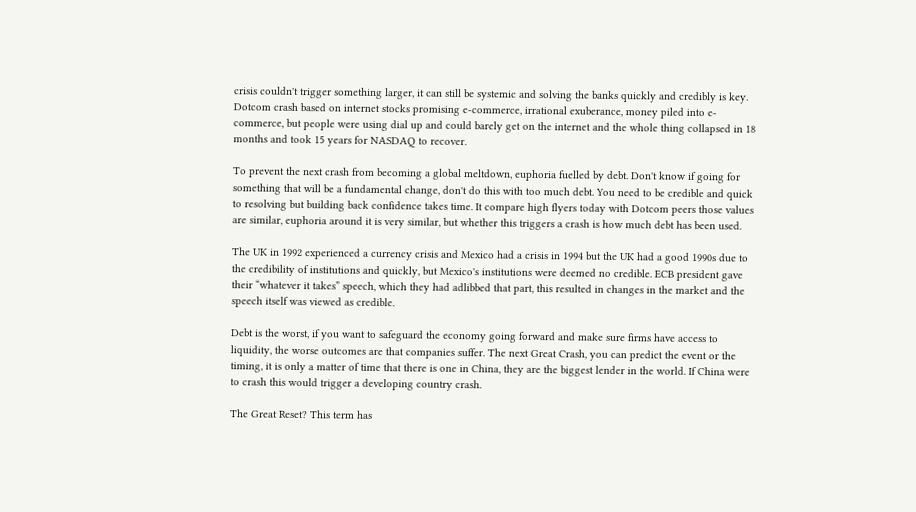crisis couldn't trigger something larger, it can still be systemic and solving the banks quickly and credibly is key. Dotcom crash based on internet stocks promising e-commerce, irrational exuberance, money piled into e-commerce, but people were using dial up and could barely get on the internet and the whole thing collapsed in 18 months and took 15 years for NASDAQ to recover.

To prevent the next crash from becoming a global meltdown, euphoria fuelled by debt. Don't know if going for something that will be a fundamental change, don't do this with too much debt. You need to be credible and quick to resolving but building back confidence takes time. It compare high flyers today with Dotcom peers those values are similar, euphoria around it is very similar, but whether this triggers a crash is how much debt has been used.

The UK in 1992 experienced a currency crisis and Mexico had a crisis in 1994 but the UK had a good 1990s due to the credibility of institutions and quickly, but Mexico's institutions were deemed no credible. ECB president gave their “whatever it takes” speech, which they had adlibbed that part, this resulted in changes in the market and the speech itself was viewed as credible.

Debt is the worst, if you want to safeguard the economy going forward and make sure firms have access to liquidity, the worse outcomes are that companies suffer. The next Great Crash, you can predict the event or the timing, it is only a matter of time that there is one in China, they are the biggest lender in the world. If China were to crash this would trigger a developing country crash.

The Great Reset? This term has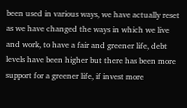been used in various ways, we have actually reset as we have changed the ways in which we live and work, to have a fair and greener life, debt levels have been higher but there has been more support for a greener life, if invest more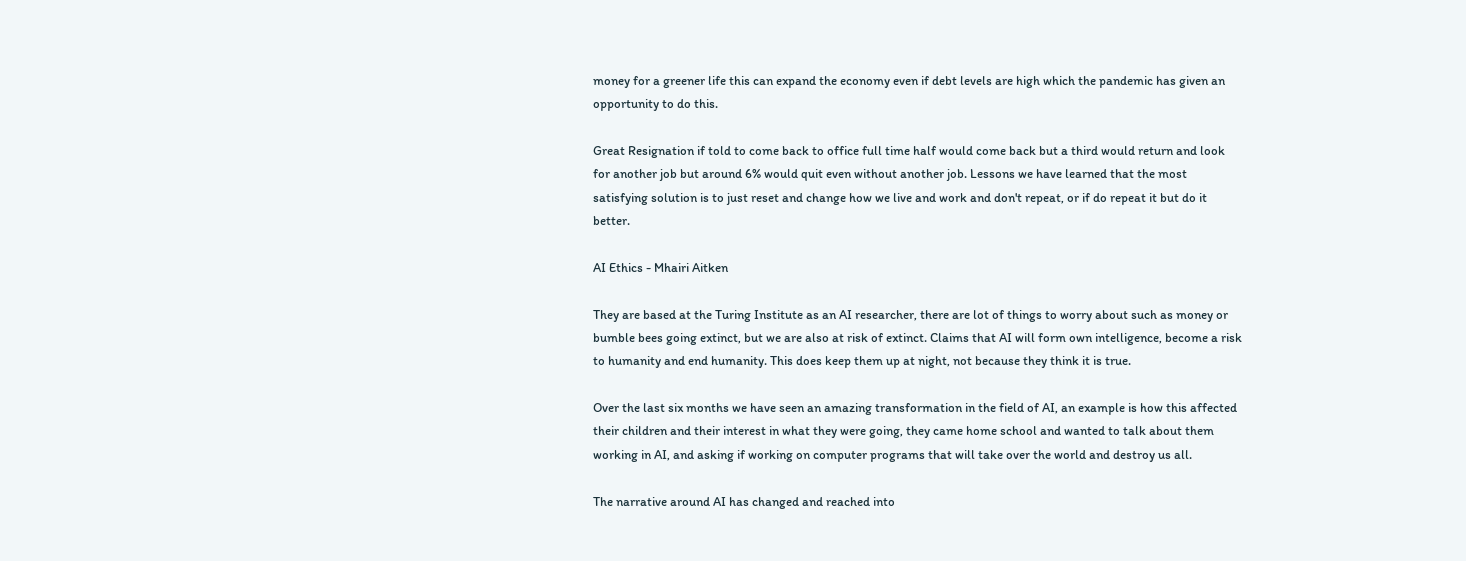money for a greener life this can expand the economy even if debt levels are high which the pandemic has given an opportunity to do this.

Great Resignation if told to come back to office full time half would come back but a third would return and look for another job but around 6% would quit even without another job. Lessons we have learned that the most satisfying solution is to just reset and change how we live and work and don't repeat, or if do repeat it but do it better.

AI Ethics - Mhairi Aitken

They are based at the Turing Institute as an AI researcher, there are lot of things to worry about such as money or bumble bees going extinct, but we are also at risk of extinct. Claims that AI will form own intelligence, become a risk to humanity and end humanity. This does keep them up at night, not because they think it is true.

Over the last six months we have seen an amazing transformation in the field of AI, an example is how this affected their children and their interest in what they were going, they came home school and wanted to talk about them working in AI, and asking if working on computer programs that will take over the world and destroy us all.

The narrative around AI has changed and reached into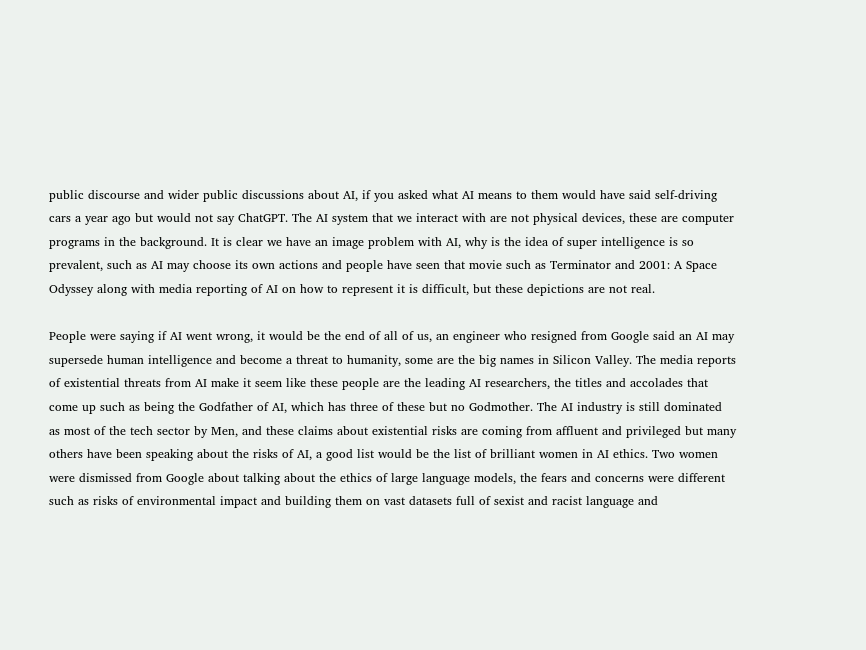public discourse and wider public discussions about AI, if you asked what AI means to them would have said self-driving cars a year ago but would not say ChatGPT. The AI system that we interact with are not physical devices, these are computer programs in the background. It is clear we have an image problem with AI, why is the idea of super intelligence is so prevalent, such as AI may choose its own actions and people have seen that movie such as Terminator and 2001: A Space Odyssey along with media reporting of AI on how to represent it is difficult, but these depictions are not real.

People were saying if AI went wrong, it would be the end of all of us, an engineer who resigned from Google said an AI may supersede human intelligence and become a threat to humanity, some are the big names in Silicon Valley. The media reports of existential threats from AI make it seem like these people are the leading AI researchers, the titles and accolades that come up such as being the Godfather of AI, which has three of these but no Godmother. The AI industry is still dominated as most of the tech sector by Men, and these claims about existential risks are coming from affluent and privileged but many others have been speaking about the risks of AI, a good list would be the list of brilliant women in AI ethics. Two women were dismissed from Google about talking about the ethics of large language models, the fears and concerns were different such as risks of environmental impact and building them on vast datasets full of sexist and racist language and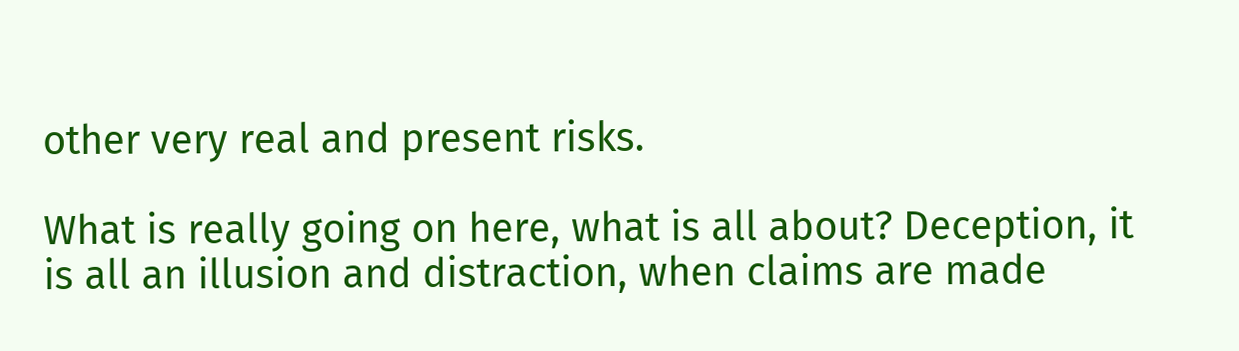other very real and present risks.

What is really going on here, what is all about? Deception, it is all an illusion and distraction, when claims are made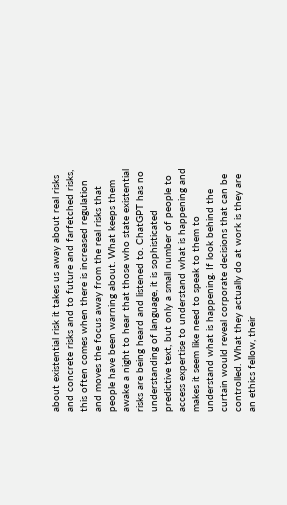about existential risk it takes us away about real risks and concrete risks and to future and farfetched risks, this often comes when there is increased regulation and moves the focus away from the real risks that people have been warning about. What keeps them awake a night to hear that those who state existential risks are being heard and listened to. ChatGPT has no understanding of language, it is sophisticated predictive text, but only a small number of people to access expertise to understand what is happening and makes it seem like need to speak to them to understand what is happening. If look behind the curtain would reveal corporate decisions that can be controlled. What they actually do at work is they are an ethics fellow, their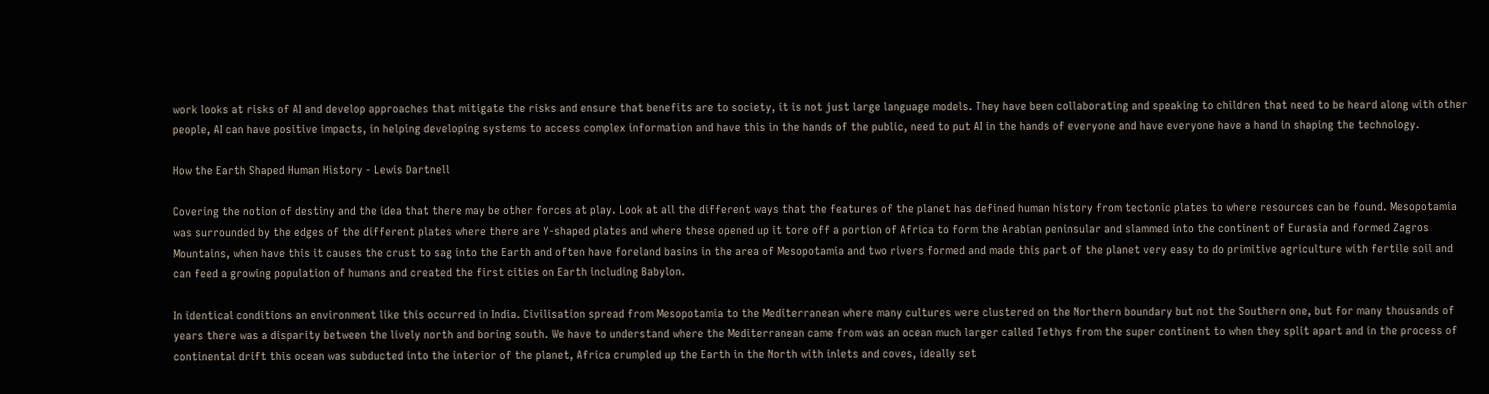work looks at risks of AI and develop approaches that mitigate the risks and ensure that benefits are to society, it is not just large language models. They have been collaborating and speaking to children that need to be heard along with other people, AI can have positive impacts, in helping developing systems to access complex information and have this in the hands of the public, need to put AI in the hands of everyone and have everyone have a hand in shaping the technology.

How the Earth Shaped Human History - Lewis Dartnell

Covering the notion of destiny and the idea that there may be other forces at play. Look at all the different ways that the features of the planet has defined human history from tectonic plates to where resources can be found. Mesopotamia was surrounded by the edges of the different plates where there are Y-shaped plates and where these opened up it tore off a portion of Africa to form the Arabian peninsular and slammed into the continent of Eurasia and formed Zagros Mountains, when have this it causes the crust to sag into the Earth and often have foreland basins in the area of Mesopotamia and two rivers formed and made this part of the planet very easy to do primitive agriculture with fertile soil and can feed a growing population of humans and created the first cities on Earth including Babylon.

In identical conditions an environment like this occurred in India. Civilisation spread from Mesopotamia to the Mediterranean where many cultures were clustered on the Northern boundary but not the Southern one, but for many thousands of years there was a disparity between the lively north and boring south. We have to understand where the Mediterranean came from was an ocean much larger called Tethys from the super continent to when they split apart and in the process of continental drift this ocean was subducted into the interior of the planet, Africa crumpled up the Earth in the North with inlets and coves, ideally set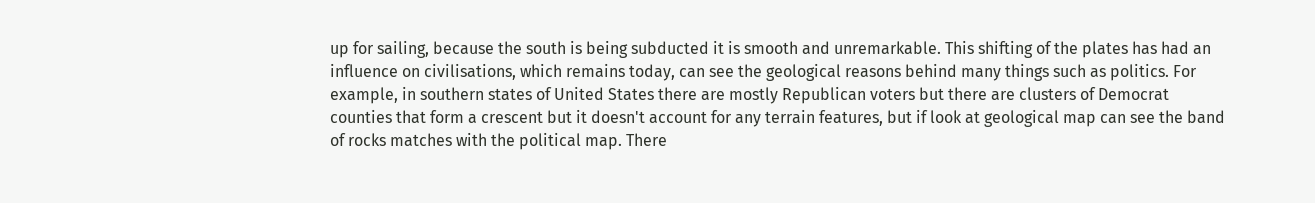up for sailing, because the south is being subducted it is smooth and unremarkable. This shifting of the plates has had an influence on civilisations, which remains today, can see the geological reasons behind many things such as politics. For example, in southern states of United States there are mostly Republican voters but there are clusters of Democrat counties that form a crescent but it doesn't account for any terrain features, but if look at geological map can see the band of rocks matches with the political map. There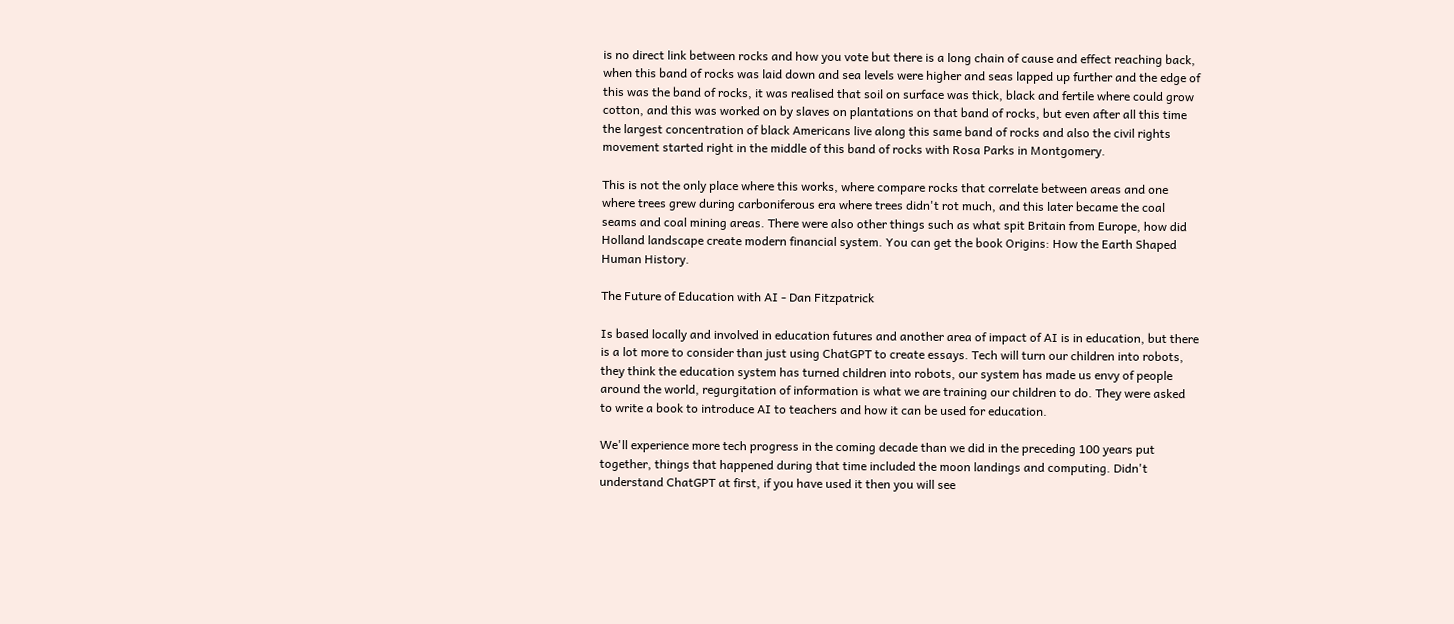is no direct link between rocks and how you vote but there is a long chain of cause and effect reaching back, when this band of rocks was laid down and sea levels were higher and seas lapped up further and the edge of this was the band of rocks, it was realised that soil on surface was thick, black and fertile where could grow cotton, and this was worked on by slaves on plantations on that band of rocks, but even after all this time the largest concentration of black Americans live along this same band of rocks and also the civil rights movement started right in the middle of this band of rocks with Rosa Parks in Montgomery.

This is not the only place where this works, where compare rocks that correlate between areas and one where trees grew during carboniferous era where trees didn't rot much, and this later became the coal seams and coal mining areas. There were also other things such as what spit Britain from Europe, how did Holland landscape create modern financial system. You can get the book Origins: How the Earth Shaped Human History.

The Future of Education with AI - Dan Fitzpatrick

Is based locally and involved in education futures and another area of impact of AI is in education, but there is a lot more to consider than just using ChatGPT to create essays. Tech will turn our children into robots, they think the education system has turned children into robots, our system has made us envy of people around the world, regurgitation of information is what we are training our children to do. They were asked to write a book to introduce AI to teachers and how it can be used for education.

We'll experience more tech progress in the coming decade than we did in the preceding 100 years put together, things that happened during that time included the moon landings and computing. Didn't understand ChatGPT at first, if you have used it then you will see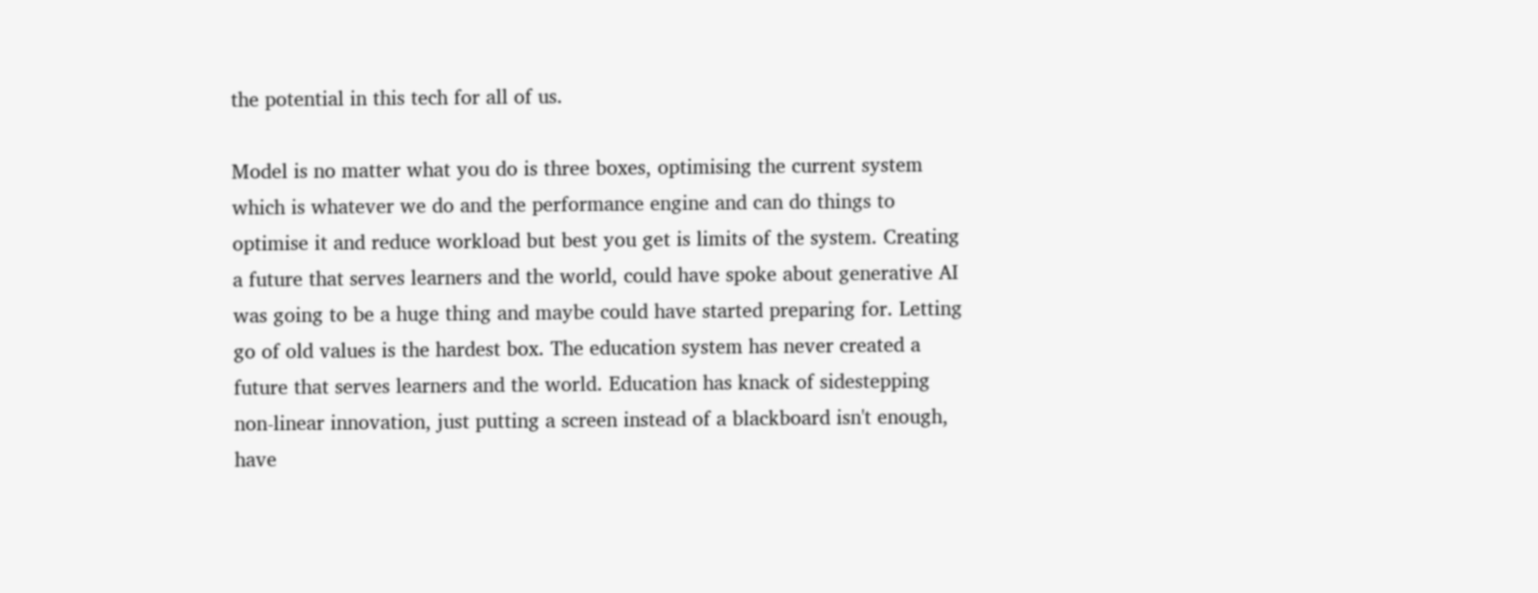the potential in this tech for all of us.

Model is no matter what you do is three boxes, optimising the current system which is whatever we do and the performance engine and can do things to optimise it and reduce workload but best you get is limits of the system. Creating a future that serves learners and the world, could have spoke about generative AI was going to be a huge thing and maybe could have started preparing for. Letting go of old values is the hardest box. The education system has never created a future that serves learners and the world. Education has knack of sidestepping non-linear innovation, just putting a screen instead of a blackboard isn't enough, have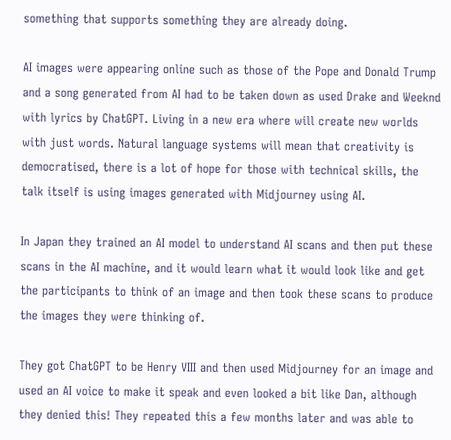something that supports something they are already doing.

AI images were appearing online such as those of the Pope and Donald Trump and a song generated from AI had to be taken down as used Drake and Weeknd with lyrics by ChatGPT. Living in a new era where will create new worlds with just words. Natural language systems will mean that creativity is democratised, there is a lot of hope for those with technical skills, the talk itself is using images generated with Midjourney using AI.

In Japan they trained an AI model to understand AI scans and then put these scans in the AI machine, and it would learn what it would look like and get the participants to think of an image and then took these scans to produce the images they were thinking of.

They got ChatGPT to be Henry VIII and then used Midjourney for an image and used an AI voice to make it speak and even looked a bit like Dan, although they denied this! They repeated this a few months later and was able to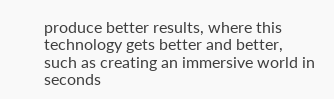produce better results, where this technology gets better and better, such as creating an immersive world in seconds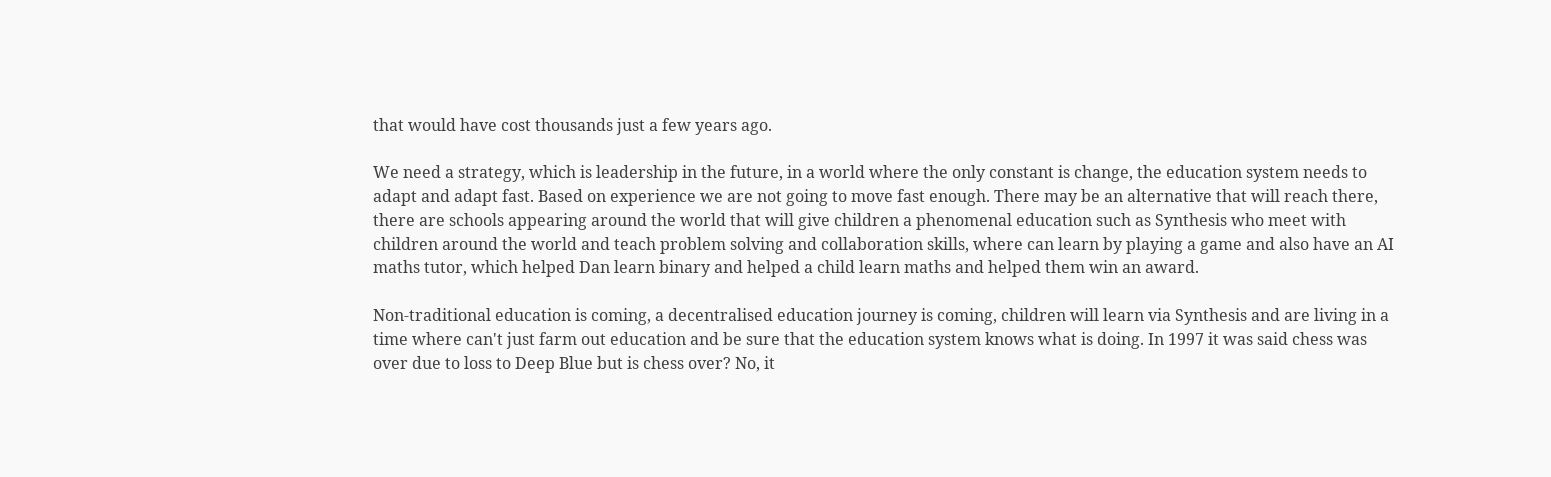that would have cost thousands just a few years ago.

We need a strategy, which is leadership in the future, in a world where the only constant is change, the education system needs to adapt and adapt fast. Based on experience we are not going to move fast enough. There may be an alternative that will reach there, there are schools appearing around the world that will give children a phenomenal education such as Synthesis who meet with children around the world and teach problem solving and collaboration skills, where can learn by playing a game and also have an AI maths tutor, which helped Dan learn binary and helped a child learn maths and helped them win an award.

Non-traditional education is coming, a decentralised education journey is coming, children will learn via Synthesis and are living in a time where can't just farm out education and be sure that the education system knows what is doing. In 1997 it was said chess was over due to loss to Deep Blue but is chess over? No, it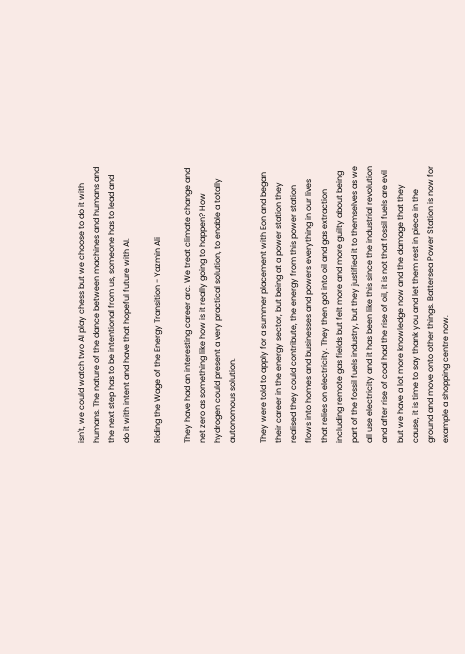isn't, we could watch two AI play chess but we choose to do it with humans. The nature of the dance between machines and humans and the next step has to be intentional from us, someone has to lead and do it with intent and have that hopeful future with AI.

Riding the Wage of the Energy Transition - Yazmin Ali

They have had an interesting career arc. We treat climate change and net zero as something like how is it really going to happen? How hydrogen could present a very practical solution, to enable a totally autonomous solution.

They were told to apply for a summer placement with Eon and began their career in the energy sector, but being at a power station they realised they could contribute, the energy from this power station flows into homes and businesses and powers everything in our lives that relies on electricity. They then got into oil and gas extraction including remote gas fields but felt more and more guilty about being part of the fossil fuels industry, but they justified it to themselves as we all use electricity and it has been like this since the industrial revolution and after rise of coal had the rise of oil, it is not that fossil fuels are evil but we have a lot more knowledge now and the damage that they cause, it is time to say thank you and let them rest in piece in the ground and move onto other things. Battersea Power Station is now for example a shopping centre now.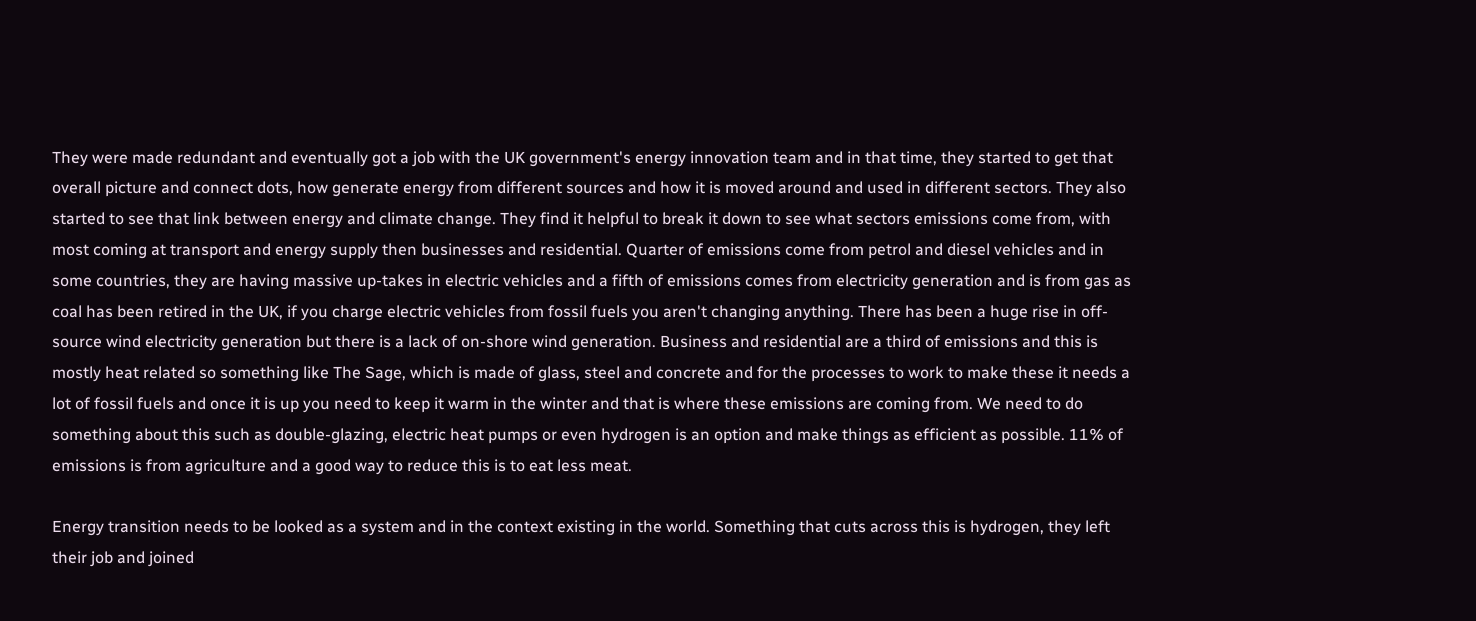They were made redundant and eventually got a job with the UK government's energy innovation team and in that time, they started to get that overall picture and connect dots, how generate energy from different sources and how it is moved around and used in different sectors. They also started to see that link between energy and climate change. They find it helpful to break it down to see what sectors emissions come from, with most coming at transport and energy supply then businesses and residential. Quarter of emissions come from petrol and diesel vehicles and in some countries, they are having massive up-takes in electric vehicles and a fifth of emissions comes from electricity generation and is from gas as coal has been retired in the UK, if you charge electric vehicles from fossil fuels you aren't changing anything. There has been a huge rise in off-source wind electricity generation but there is a lack of on-shore wind generation. Business and residential are a third of emissions and this is mostly heat related so something like The Sage, which is made of glass, steel and concrete and for the processes to work to make these it needs a lot of fossil fuels and once it is up you need to keep it warm in the winter and that is where these emissions are coming from. We need to do something about this such as double-glazing, electric heat pumps or even hydrogen is an option and make things as efficient as possible. 11% of emissions is from agriculture and a good way to reduce this is to eat less meat.

Energy transition needs to be looked as a system and in the context existing in the world. Something that cuts across this is hydrogen, they left their job and joined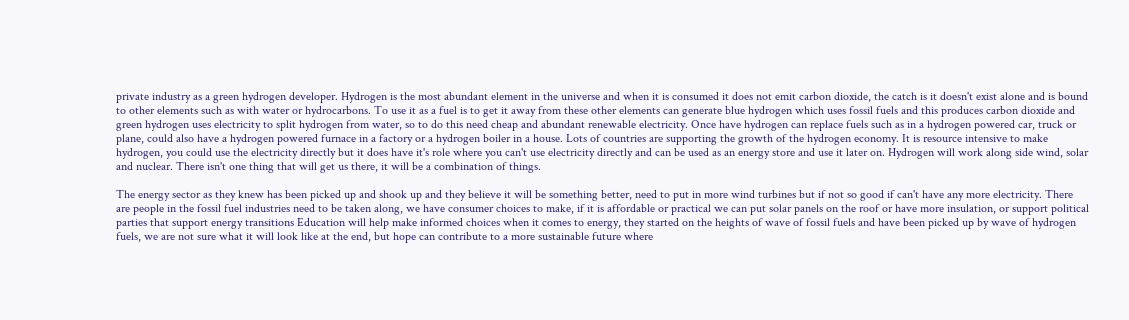private industry as a green hydrogen developer. Hydrogen is the most abundant element in the universe and when it is consumed it does not emit carbon dioxide, the catch is it doesn't exist alone and is bound to other elements such as with water or hydrocarbons. To use it as a fuel is to get it away from these other elements can generate blue hydrogen which uses fossil fuels and this produces carbon dioxide and green hydrogen uses electricity to split hydrogen from water, so to do this need cheap and abundant renewable electricity. Once have hydrogen can replace fuels such as in a hydrogen powered car, truck or plane, could also have a hydrogen powered furnace in a factory or a hydrogen boiler in a house. Lots of countries are supporting the growth of the hydrogen economy. It is resource intensive to make hydrogen, you could use the electricity directly but it does have it's role where you can't use electricity directly and can be used as an energy store and use it later on. Hydrogen will work along side wind, solar and nuclear. There isn't one thing that will get us there, it will be a combination of things.

The energy sector as they knew has been picked up and shook up and they believe it will be something better, need to put in more wind turbines but if not so good if can't have any more electricity. There are people in the fossil fuel industries need to be taken along, we have consumer choices to make, if it is affordable or practical we can put solar panels on the roof or have more insulation, or support political parties that support energy transitions Education will help make informed choices when it comes to energy, they started on the heights of wave of fossil fuels and have been picked up by wave of hydrogen fuels, we are not sure what it will look like at the end, but hope can contribute to a more sustainable future where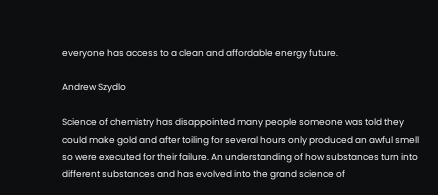everyone has access to a clean and affordable energy future.

Andrew Szydlo

Science of chemistry has disappointed many people someone was told they could make gold and after toiling for several hours only produced an awful smell so were executed for their failure. An understanding of how substances turn into different substances and has evolved into the grand science of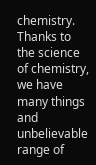chemistry. Thanks to the science of chemistry, we have many things and unbelievable range of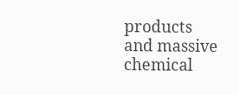products and massive chemical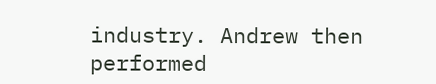industry. Andrew then performed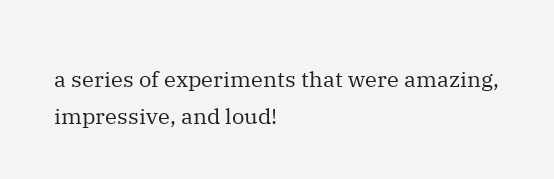a series of experiments that were amazing, impressive, and loud!